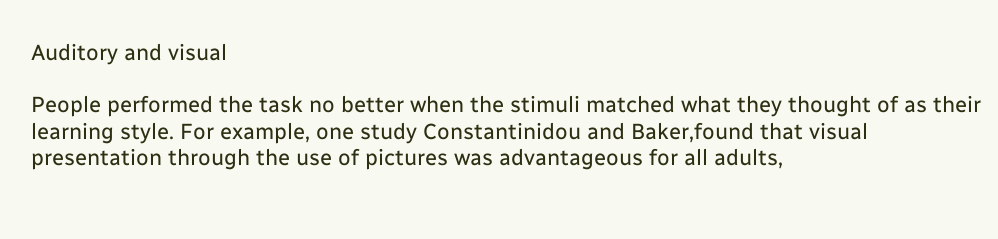Auditory and visual

People performed the task no better when the stimuli matched what they thought of as their learning style. For example, one study Constantinidou and Baker,found that visual presentation through the use of pictures was advantageous for all adults,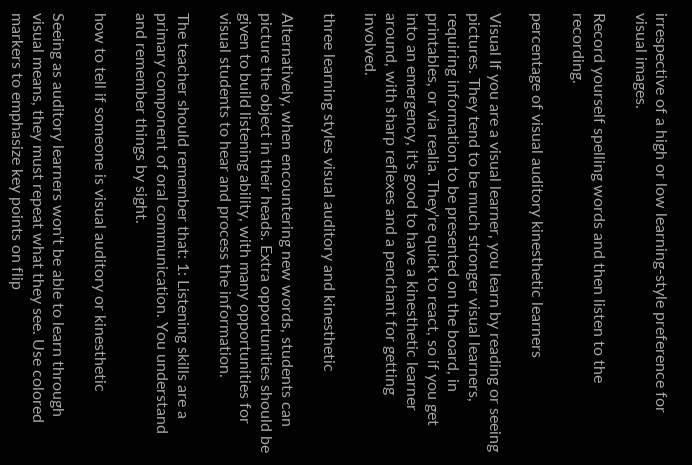irrespective of a high or low learning-style preference for visual images.

Record yourself spelling words and then listen to the recording.

percentage of visual auditory kinesthetic learners

Visual If you are a visual learner, you learn by reading or seeing pictures. They tend to be much stronger visual learners, requiring information to be presented on the board, in printables, or via realia. They're quick to react, so if you get into an emergency, it's good to have a kinesthetic learner around, with sharp reflexes and a penchant for getting involved.

three learning styles visual auditory and kinesthetic

Alternatively, when encountering new words, students can picture the object in their heads. Extra opportunities should be given to build listening ability, with many opportunities for visual students to hear and process the information.

The teacher should remember that: 1: Listening skills are a primary component of oral communication. You understand and remember things by sight.

how to tell if someone is visual auditory or kinesthetic

Seeing as auditory learners won't be able to learn through visual means, they must repeat what they see. Use colored markers to emphasize key points on flip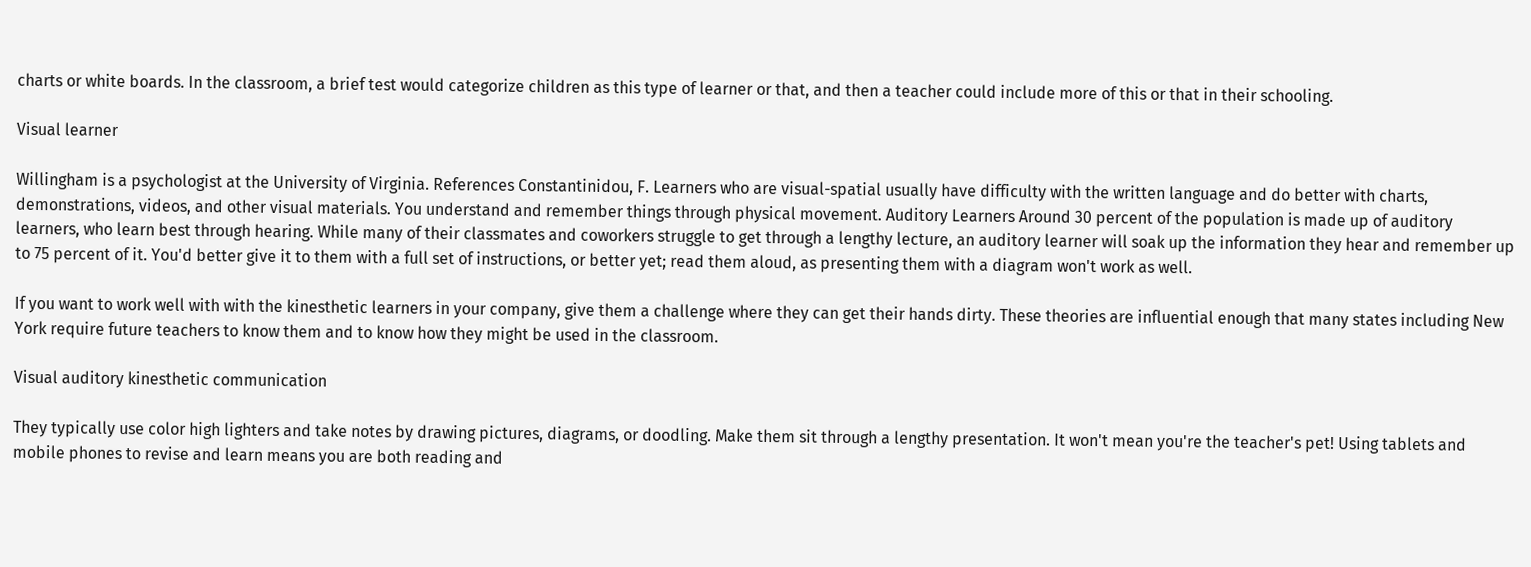charts or white boards. In the classroom, a brief test would categorize children as this type of learner or that, and then a teacher could include more of this or that in their schooling.

Visual learner

Willingham is a psychologist at the University of Virginia. References Constantinidou, F. Learners who are visual-spatial usually have difficulty with the written language and do better with charts, demonstrations, videos, and other visual materials. You understand and remember things through physical movement. Auditory Learners Around 30 percent of the population is made up of auditory learners, who learn best through hearing. While many of their classmates and coworkers struggle to get through a lengthy lecture, an auditory learner will soak up the information they hear and remember up to 75 percent of it. You'd better give it to them with a full set of instructions, or better yet; read them aloud, as presenting them with a diagram won't work as well.

If you want to work well with with the kinesthetic learners in your company, give them a challenge where they can get their hands dirty. These theories are influential enough that many states including New York require future teachers to know them and to know how they might be used in the classroom.

Visual auditory kinesthetic communication

They typically use color high lighters and take notes by drawing pictures, diagrams, or doodling. Make them sit through a lengthy presentation. It won't mean you're the teacher's pet! Using tablets and mobile phones to revise and learn means you are both reading and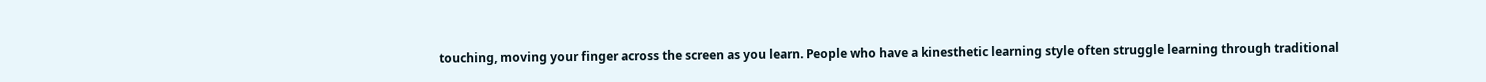touching, moving your finger across the screen as you learn. People who have a kinesthetic learning style often struggle learning through traditional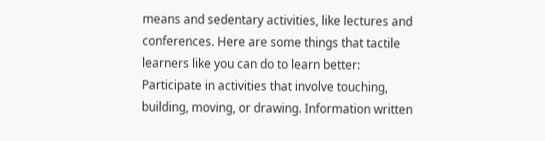means and sedentary activities, like lectures and conferences. Here are some things that tactile learners like you can do to learn better: Participate in activities that involve touching, building, moving, or drawing. Information written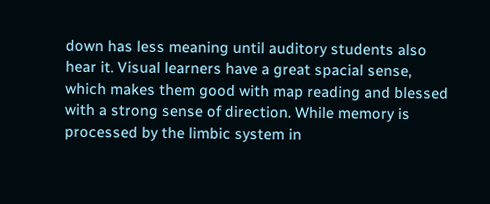down has less meaning until auditory students also hear it. Visual learners have a great spacial sense, which makes them good with map reading and blessed with a strong sense of direction. While memory is processed by the limbic system in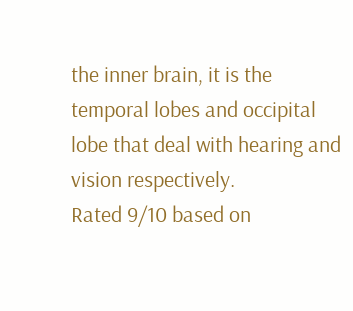the inner brain, it is the temporal lobes and occipital lobe that deal with hearing and vision respectively.
Rated 9/10 based on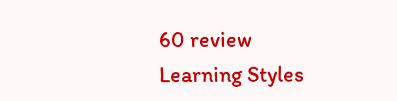60 review
Learning Styles